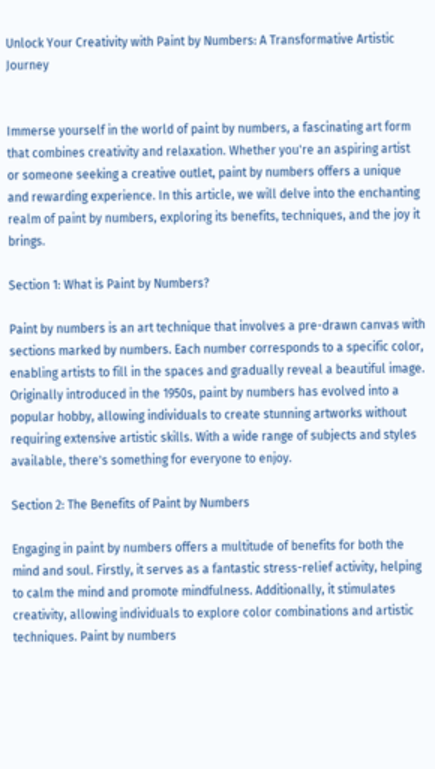Unlock Your Creativity with Paint by Numbers: A Transformative Artistic Journey


Immerse yourself in the world of paint by numbers, a fascinating art form that combines creativity and relaxation. Whether you're an aspiring artist or someone seeking a creative outlet, paint by numbers offers a unique and rewarding experience. In this article, we will delve into the enchanting realm of paint by numbers, exploring its benefits, techniques, and the joy it brings.

Section 1: What is Paint by Numbers?

Paint by numbers is an art technique that involves a pre-drawn canvas with sections marked by numbers. Each number corresponds to a specific color, enabling artists to fill in the spaces and gradually reveal a beautiful image. Originally introduced in the 1950s, paint by numbers has evolved into a popular hobby, allowing individuals to create stunning artworks without requiring extensive artistic skills. With a wide range of subjects and styles available, there's something for everyone to enjoy.

Section 2: The Benefits of Paint by Numbers

Engaging in paint by numbers offers a multitude of benefits for both the mind and soul. Firstly, it serves as a fantastic stress-relief activity, helping to calm the mind and promote mindfulness. Additionally, it stimulates creativity, allowing individuals to explore color combinations and artistic techniques. Paint by numbers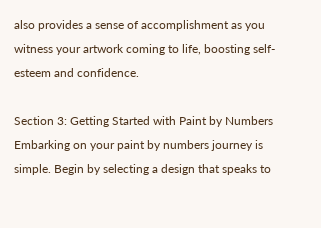also provides a sense of accomplishment as you witness your artwork coming to life, boosting self-esteem and confidence.

Section 3: Getting Started with Paint by Numbers Embarking on your paint by numbers journey is simple. Begin by selecting a design that speaks to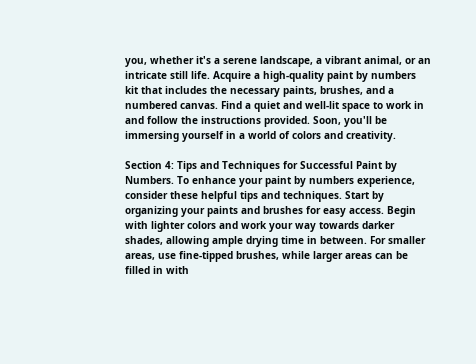you, whether it's a serene landscape, a vibrant animal, or an intricate still life. Acquire a high-quality paint by numbers kit that includes the necessary paints, brushes, and a numbered canvas. Find a quiet and well-lit space to work in and follow the instructions provided. Soon, you'll be immersing yourself in a world of colors and creativity.

Section 4: Tips and Techniques for Successful Paint by Numbers. To enhance your paint by numbers experience, consider these helpful tips and techniques. Start by organizing your paints and brushes for easy access. Begin with lighter colors and work your way towards darker shades, allowing ample drying time in between. For smaller areas, use fine-tipped brushes, while larger areas can be filled in with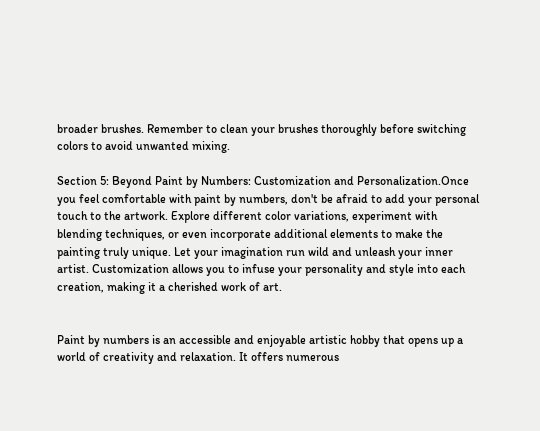broader brushes. Remember to clean your brushes thoroughly before switching colors to avoid unwanted mixing.

Section 5: Beyond Paint by Numbers: Customization and Personalization.Once you feel comfortable with paint by numbers, don't be afraid to add your personal touch to the artwork. Explore different color variations, experiment with blending techniques, or even incorporate additional elements to make the painting truly unique. Let your imagination run wild and unleash your inner artist. Customization allows you to infuse your personality and style into each creation, making it a cherished work of art.


Paint by numbers is an accessible and enjoyable artistic hobby that opens up a world of creativity and relaxation. It offers numerous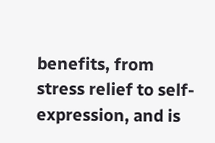benefits, from stress relief to self-expression, and is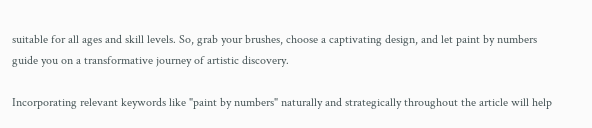suitable for all ages and skill levels. So, grab your brushes, choose a captivating design, and let paint by numbers guide you on a transformative journey of artistic discovery.

Incorporating relevant keywords like "paint by numbers" naturally and strategically throughout the article will help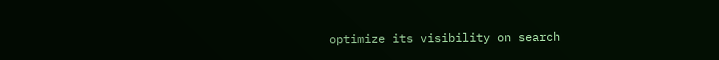optimize its visibility on search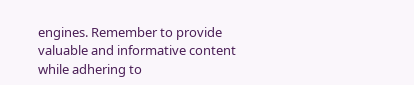engines. Remember to provide valuable and informative content while adhering to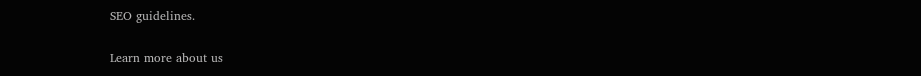SEO guidelines.

Learn more about us